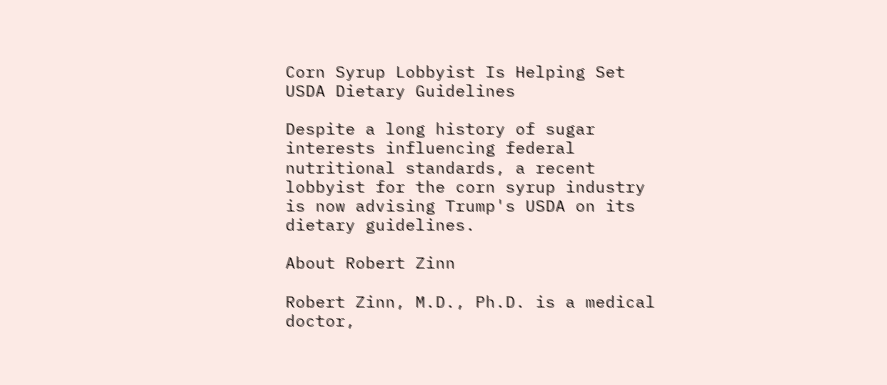Corn Syrup Lobbyist Is Helping Set USDA Dietary Guidelines

Despite a long history of sugar interests influencing federal nutritional standards, a recent lobbyist for the corn syrup industry is now advising Trump's USDA on its dietary guidelines.

About Robert Zinn

Robert Zinn, M.D., Ph.D. is a medical doctor,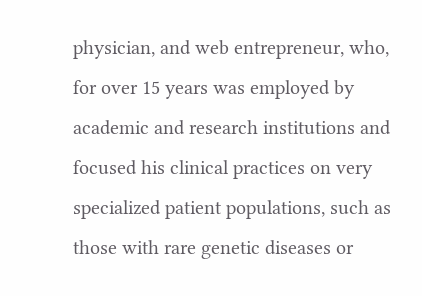physician, and web entrepreneur, who, for over 15 years was employed by academic and research institutions and focused his clinical practices on very specialized patient populations, such as those with rare genetic diseases or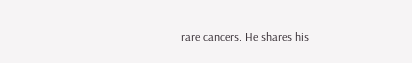rare cancers. He shares his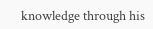knowledge through his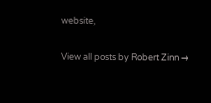website,

View all posts by Robert Zinn →